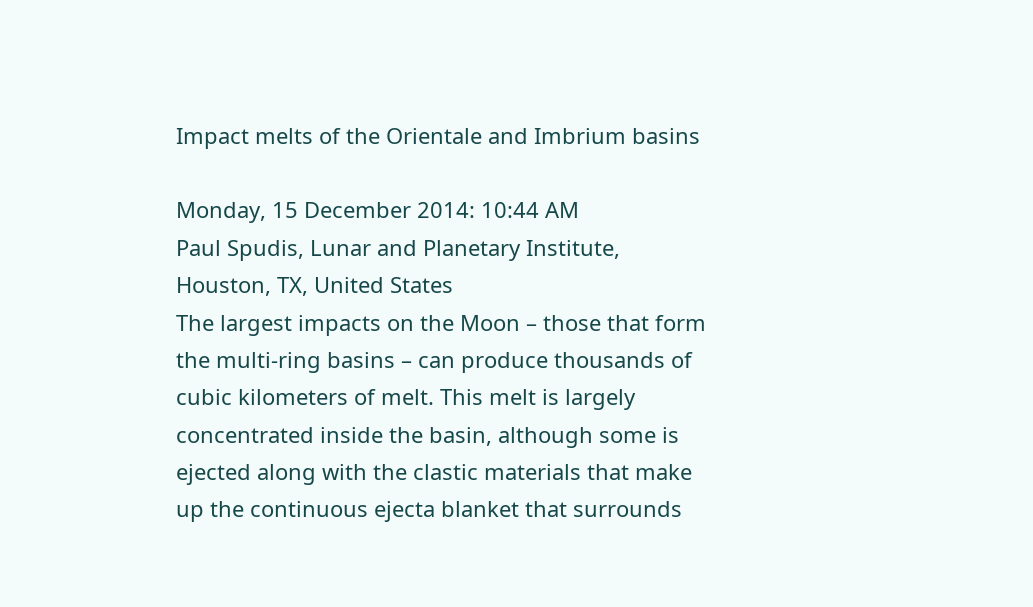Impact melts of the Orientale and Imbrium basins

Monday, 15 December 2014: 10:44 AM
Paul Spudis, Lunar and Planetary Institute, Houston, TX, United States
The largest impacts on the Moon – those that form the multi-ring basins – can produce thousands of cubic kilometers of melt. This melt is largely concentrated inside the basin, although some is ejected along with the clastic materials that make up the continuous ejecta blanket that surrounds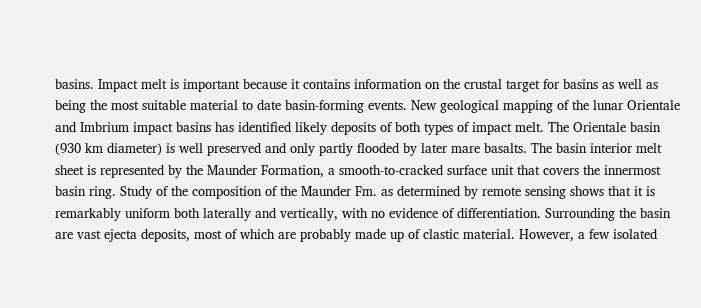basins. Impact melt is important because it contains information on the crustal target for basins as well as being the most suitable material to date basin-forming events. New geological mapping of the lunar Orientale and Imbrium impact basins has identified likely deposits of both types of impact melt. The Orientale basin (930 km diameter) is well preserved and only partly flooded by later mare basalts. The basin interior melt sheet is represented by the Maunder Formation, a smooth-to-cracked surface unit that covers the innermost basin ring. Study of the composition of the Maunder Fm. as determined by remote sensing shows that it is remarkably uniform both laterally and vertically, with no evidence of differentiation. Surrounding the basin are vast ejecta deposits, most of which are probably made up of clastic material. However, a few isolated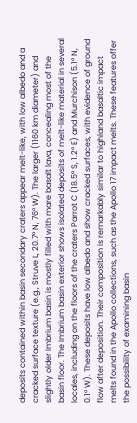deposits contained within basin secondary craters appear melt-like, with low albedo and a cracked surface texture (e.g., Struve L, 20.7° N, 76° W). The larger (1160 km diameter) and slightly older Imbrium basin is mostly filled with mare basalt lava, concealing most of the basin floor. The Imbrium basin exterior shows isolated deposits of melt-like material in several locales, including on the floors of the craters Parrot C (18.5° S, 1.2° E) and Murchison (5.1° N, 0.1° W). These deposits have low albedo and show cracked surfaces, with evidence of ground flow after deposition. Their composition is remarkably similar to highland basaltic impact melts found in the Apollo collections, such as the Apollo 17 impact melts. These features offer the possibility of examining basin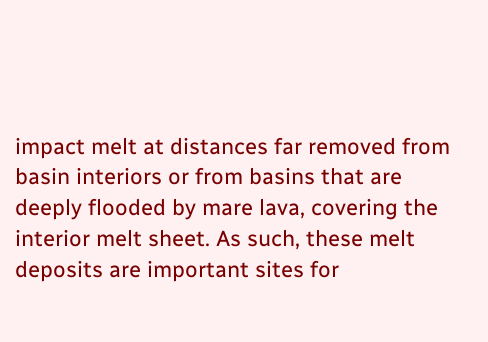impact melt at distances far removed from basin interiors or from basins that are deeply flooded by mare lava, covering the interior melt sheet. As such, these melt deposits are important sites for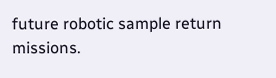future robotic sample return missions.